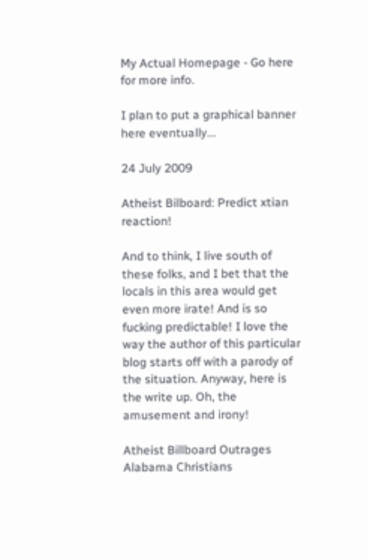My Actual Homepage - Go here for more info.

I plan to put a graphical banner here eventually...

24 July 2009

Atheist Bilboard: Predict xtian reaction!

And to think, I live south of these folks, and I bet that the locals in this area would get even more irate! And is so fucking predictable! I love the way the author of this particular blog starts off with a parody of the situation. Anyway, here is the write up. Oh, the amusement and irony!

Atheist Billboard Outrages Alabama Christians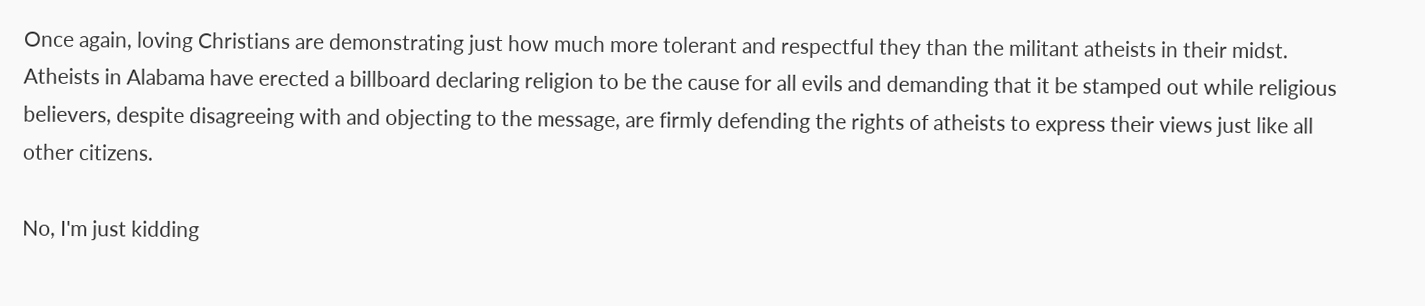Once again, loving Christians are demonstrating just how much more tolerant and respectful they than the militant atheists in their midst. Atheists in Alabama have erected a billboard declaring religion to be the cause for all evils and demanding that it be stamped out while religious believers, despite disagreeing with and objecting to the message, are firmly defending the rights of atheists to express their views just like all other citizens.

No, I'm just kidding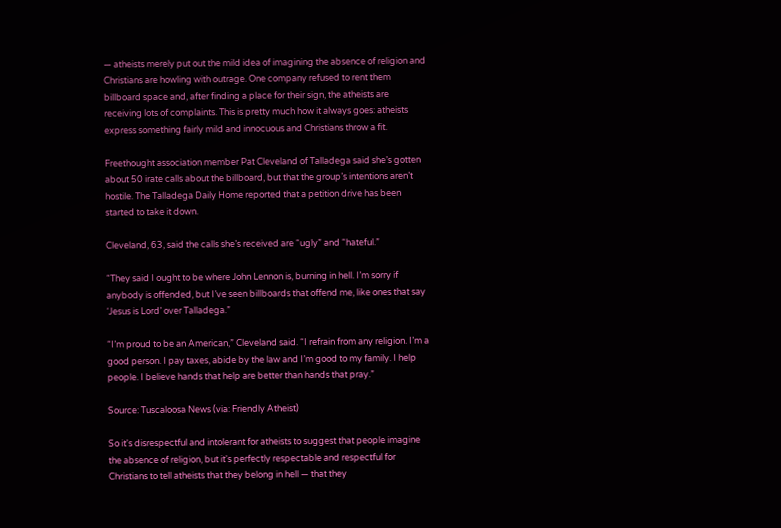— atheists merely put out the mild idea of imagining the absence of religion and Christians are howling with outrage. One company refused to rent them billboard space and, after finding a place for their sign, the atheists are receiving lots of complaints. This is pretty much how it always goes: atheists express something fairly mild and innocuous and Christians throw a fit.

Freethought association member Pat Cleveland of Talladega said she’s gotten about 50 irate calls about the billboard, but that the group’s intentions aren’t hostile. The Talladega Daily Home reported that a petition drive has been started to take it down.

Cleveland, 63, said the calls she’s received are “ugly” and “hateful.”

“They said I ought to be where John Lennon is, burning in hell. I’m sorry if anybody is offended, but I’ve seen billboards that offend me, like ones that say ‘Jesus is Lord’ over Talladega.”

“I’m proud to be an American,” Cleveland said. “I refrain from any religion. I’m a good person. I pay taxes, abide by the law and I’m good to my family. I help people. I believe hands that help are better than hands that pray.”

Source: Tuscaloosa News (via: Friendly Atheist)

So it's disrespectful and intolerant for atheists to suggest that people imagine the absence of religion, but it's perfectly respectable and respectful for Christians to tell atheists that they belong in hell — that they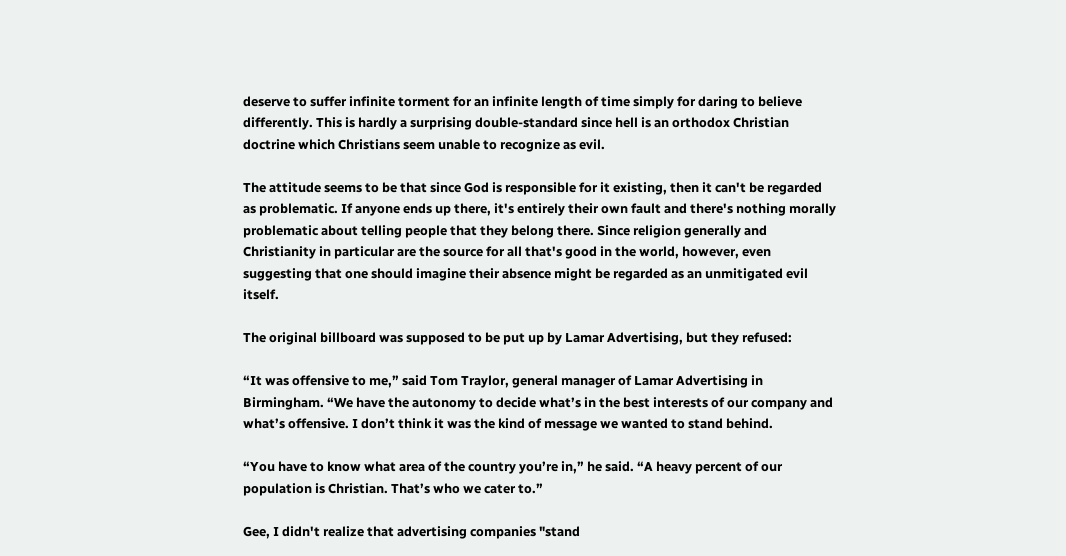deserve to suffer infinite torment for an infinite length of time simply for daring to believe differently. This is hardly a surprising double-standard since hell is an orthodox Christian doctrine which Christians seem unable to recognize as evil.

The attitude seems to be that since God is responsible for it existing, then it can't be regarded as problematic. If anyone ends up there, it's entirely their own fault and there's nothing morally problematic about telling people that they belong there. Since religion generally and Christianity in particular are the source for all that's good in the world, however, even suggesting that one should imagine their absence might be regarded as an unmitigated evil itself.

The original billboard was supposed to be put up by Lamar Advertising, but they refused:

“It was offensive to me,” said Tom Traylor, general manager of Lamar Advertising in Birmingham. “We have the autonomy to decide what’s in the best interests of our company and what’s offensive. I don’t think it was the kind of message we wanted to stand behind.

“You have to know what area of the country you’re in,” he said. “A heavy percent of our population is Christian. That’s who we cater to.”

Gee, I didn't realize that advertising companies "stand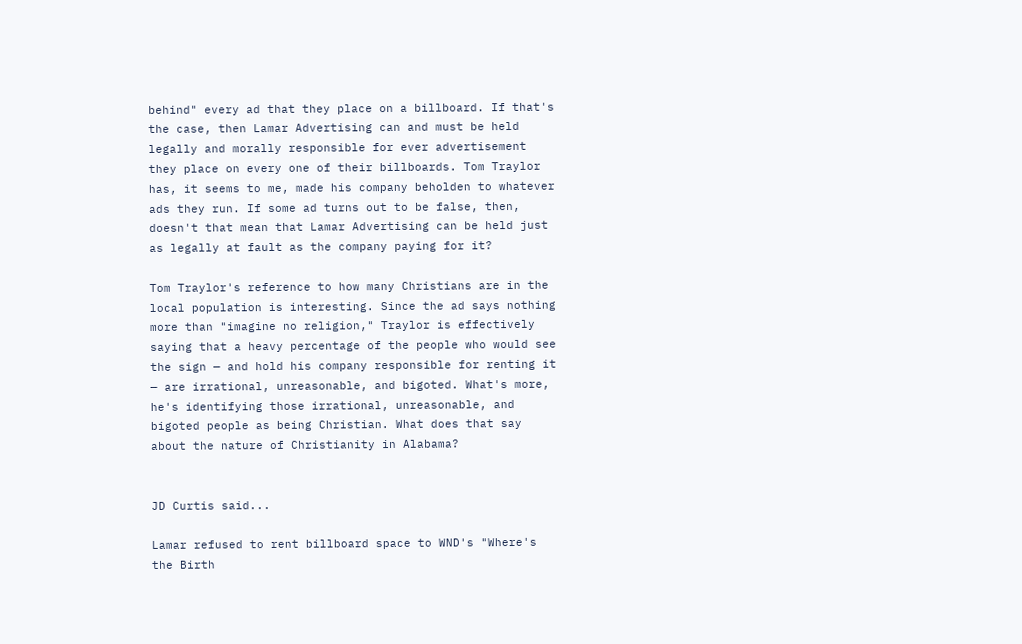behind" every ad that they place on a billboard. If that's the case, then Lamar Advertising can and must be held legally and morally responsible for ever advertisement they place on every one of their billboards. Tom Traylor has, it seems to me, made his company beholden to whatever ads they run. If some ad turns out to be false, then, doesn't that mean that Lamar Advertising can be held just as legally at fault as the company paying for it?

Tom Traylor's reference to how many Christians are in the local population is interesting. Since the ad says nothing more than "imagine no religion," Traylor is effectively saying that a heavy percentage of the people who would see the sign — and hold his company responsible for renting it — are irrational, unreasonable, and bigoted. What's more, he's identifying those irrational, unreasonable, and bigoted people as being Christian. What does that say about the nature of Christianity in Alabama?


JD Curtis said...

Lamar refused to rent billboard space to WND's "Where's the Birth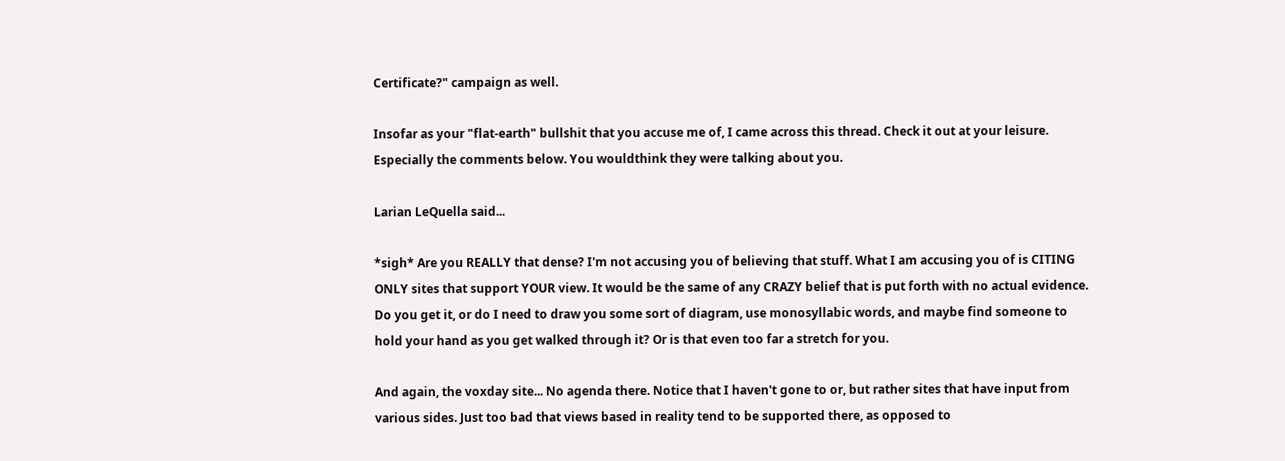Certificate?" campaign as well.

Insofar as your "flat-earth" bullshit that you accuse me of, I came across this thread. Check it out at your leisure. Especially the comments below. You wouldthink they were talking about you.

Larian LeQuella said...

*sigh* Are you REALLY that dense? I'm not accusing you of believing that stuff. What I am accusing you of is CITING ONLY sites that support YOUR view. It would be the same of any CRAZY belief that is put forth with no actual evidence. Do you get it, or do I need to draw you some sort of diagram, use monosyllabic words, and maybe find someone to hold your hand as you get walked through it? Or is that even too far a stretch for you.

And again, the voxday site... No agenda there. Notice that I haven't gone to or, but rather sites that have input from various sides. Just too bad that views based in reality tend to be supported there, as opposed to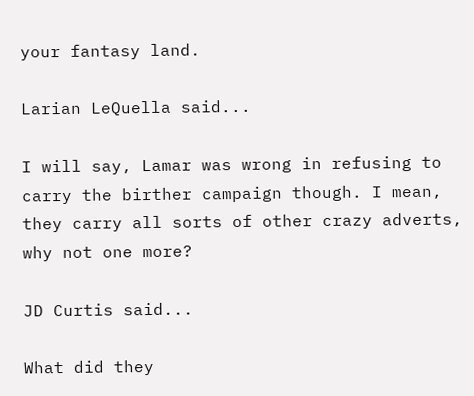your fantasy land.

Larian LeQuella said...

I will say, Lamar was wrong in refusing to carry the birther campaign though. I mean, they carry all sorts of other crazy adverts, why not one more?

JD Curtis said...

What did they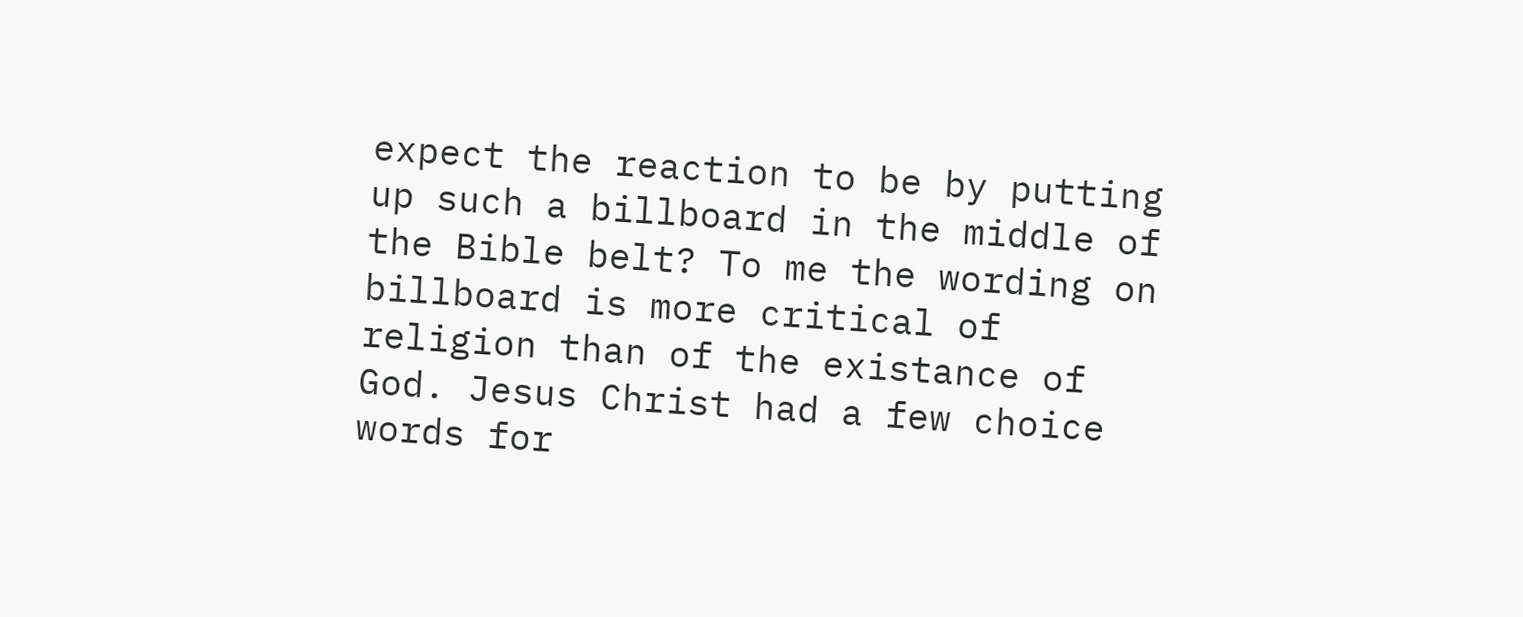expect the reaction to be by putting up such a billboard in the middle of the Bible belt? To me the wording on billboard is more critical of religion than of the existance of God. Jesus Christ had a few choice words for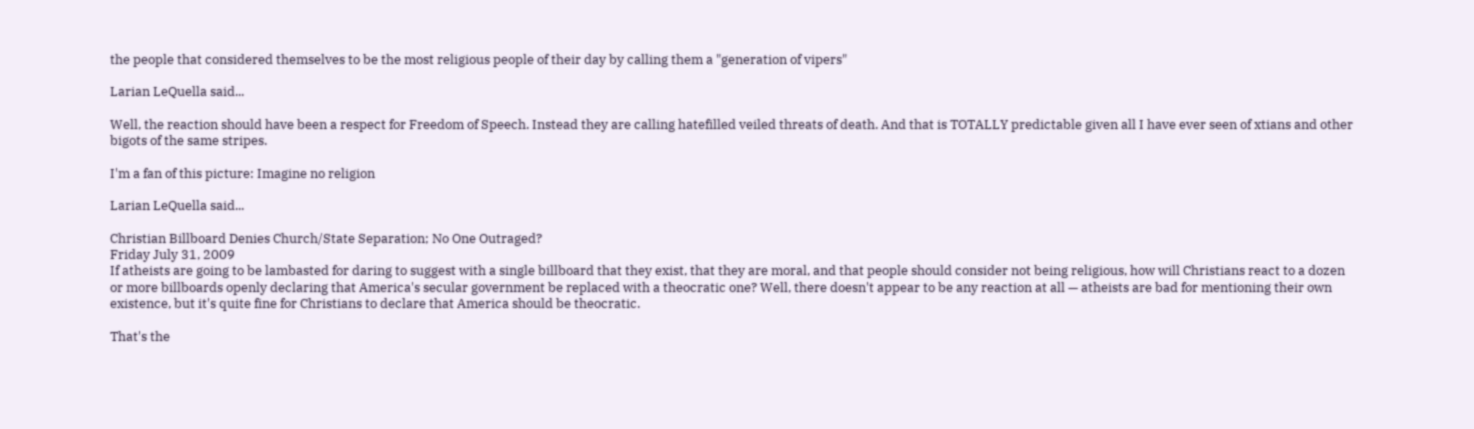the people that considered themselves to be the most religious people of their day by calling them a "generation of vipers"

Larian LeQuella said...

Well, the reaction should have been a respect for Freedom of Speech. Instead they are calling hatefilled veiled threats of death. And that is TOTALLY predictable given all I have ever seen of xtians and other bigots of the same stripes.

I'm a fan of this picture: Imagine no religion

Larian LeQuella said...

Christian Billboard Denies Church/State Separation; No One Outraged?
Friday July 31, 2009
If atheists are going to be lambasted for daring to suggest with a single billboard that they exist, that they are moral, and that people should consider not being religious, how will Christians react to a dozen or more billboards openly declaring that America's secular government be replaced with a theocratic one? Well, there doesn't appear to be any reaction at all — atheists are bad for mentioning their own existence, but it's quite fine for Christians to declare that America should be theocratic.

That's the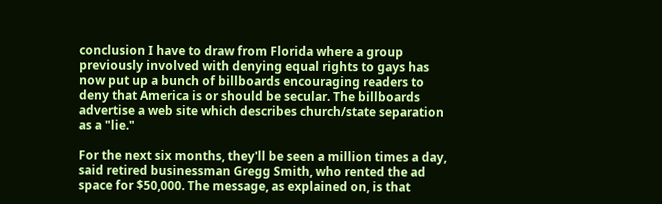conclusion I have to draw from Florida where a group previously involved with denying equal rights to gays has now put up a bunch of billboards encouraging readers to deny that America is or should be secular. The billboards advertise a web site which describes church/state separation as a "lie."

For the next six months, they'll be seen a million times a day, said retired businessman Gregg Smith, who rented the ad space for $50,000. The message, as explained on, is that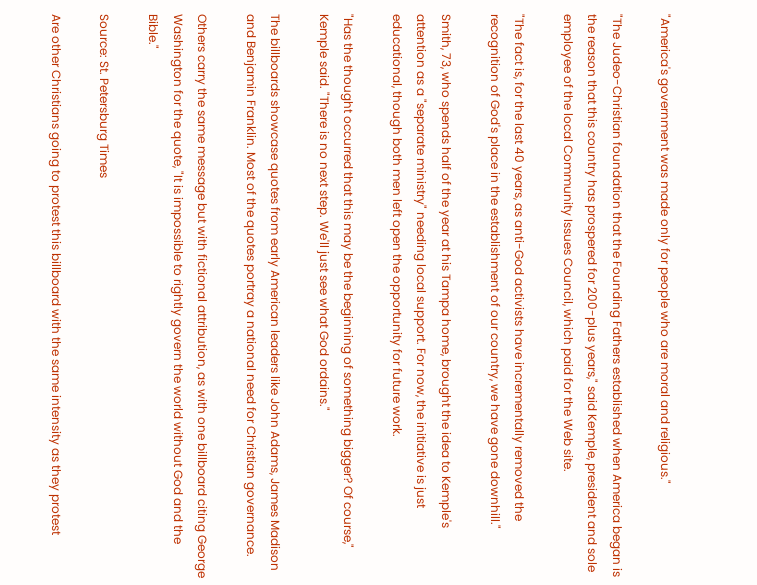"America's government was made only for people who are moral and religious."

"The Judeo-Christian foundation that the Founding Fathers established when America began is the reason that this country has prospered for 200-plus years," said Kemple, president and sole employee of the local Community Issues Council, which paid for the Web site.

"The fact is, for the last 40 years, as anti-God activists have incrementally removed the recognition of God's place in the establishment of our country, we have gone downhill."

Smith, 73, who spends half of the year at his Tampa home, brought the idea to Kemple's attention as a "separate ministry" needing local support. For now, the initiative is just educational, though both men left open the opportunity for future work.

"Has the thought occurred that this may be the beginning of something bigger? Of course," Kemple said. "There is no next step. We'll just see what God ordains."

The billboards showcase quotes from early American leaders like John Adams, James Madison and Benjamin Franklin. Most of the quotes portray a national need for Christian governance.

Others carry the same message but with fictional attribution, as with one billboard citing George Washington for the quote, "It is impossible to rightly govern the world without God and the Bible."

Source: St. Petersburg Times

Are other Christians going to protest this billboard with the same intensity as they protest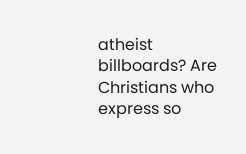atheist billboards? Are Christians who express so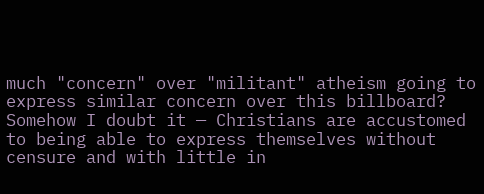much "concern" over "militant" atheism going to express similar concern over this billboard? Somehow I doubt it — Christians are accustomed to being able to express themselves without censure and with little in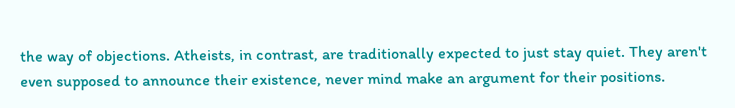the way of objections. Atheists, in contrast, are traditionally expected to just stay quiet. They aren't even supposed to announce their existence, never mind make an argument for their positions.